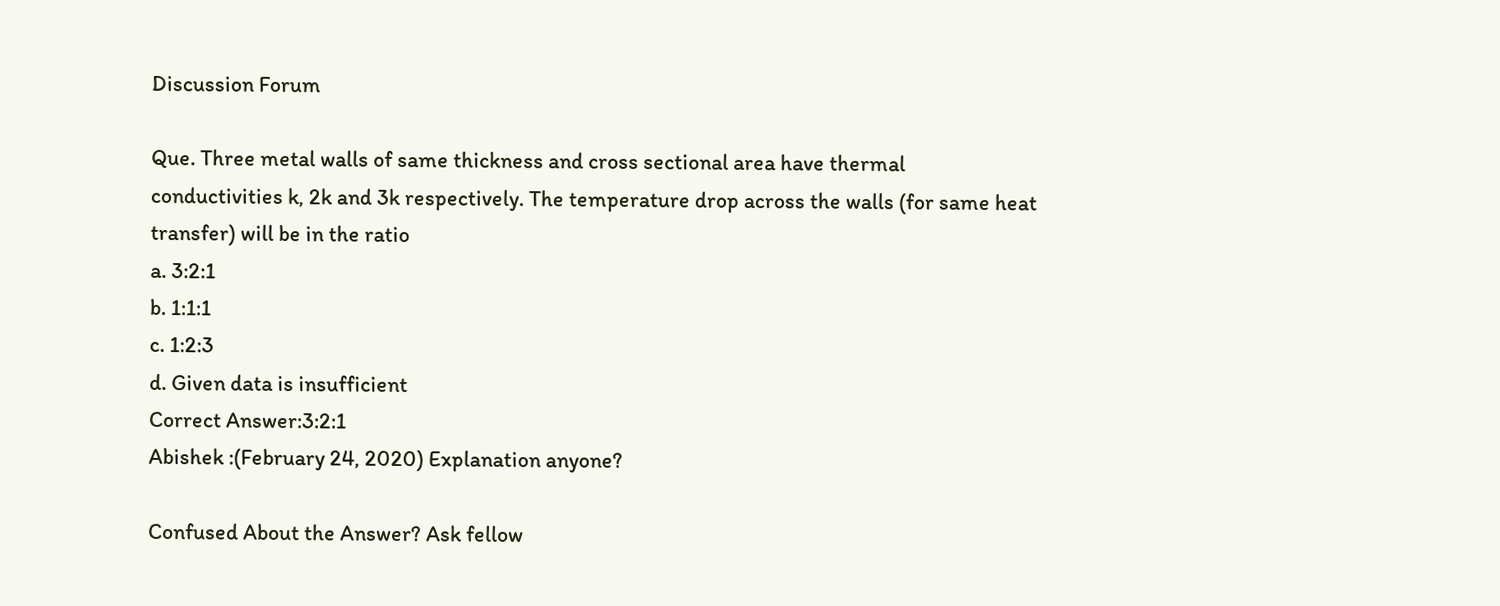Discussion Forum

Que. Three metal walls of same thickness and cross sectional area have thermal conductivities k, 2k and 3k respectively. The temperature drop across the walls (for same heat transfer) will be in the ratio
a. 3:2:1
b. 1:1:1
c. 1:2:3
d. Given data is insufficient
Correct Answer:3:2:1
Abishek :(February 24, 2020) Explanation anyone?

Confused About the Answer? Ask fellow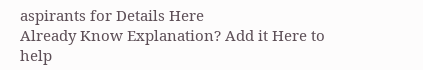aspirants for Details Here
Already Know Explanation? Add it Here to help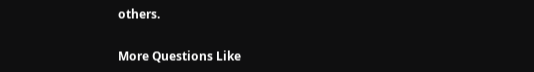others.

More Questions Like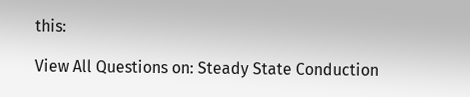this:

View All Questions on: Steady State Conduction